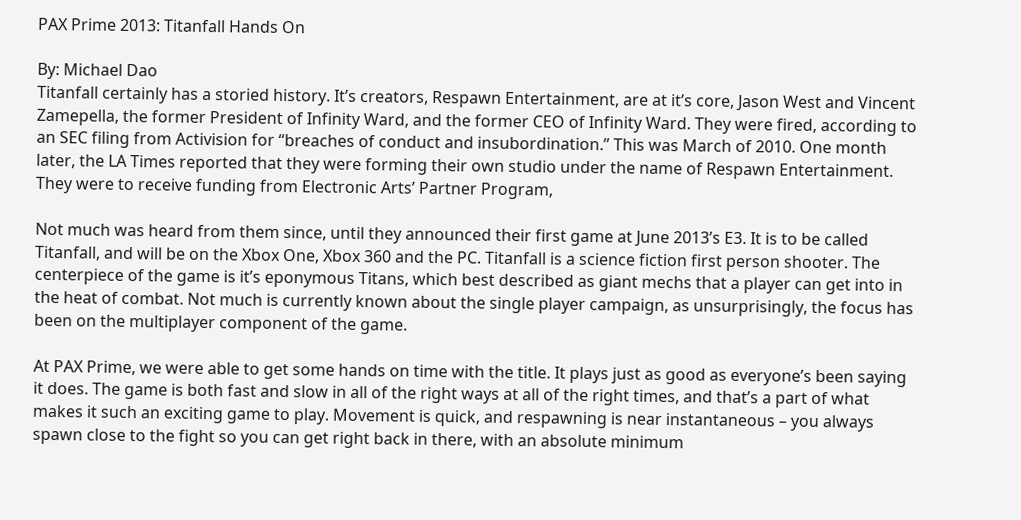PAX Prime 2013: Titanfall Hands On

By: Michael Dao
Titanfall certainly has a storied history. It’s creators, Respawn Entertainment, are at it’s core, Jason West and Vincent Zamepella, the former President of Infinity Ward, and the former CEO of Infinity Ward. They were fired, according to an SEC filing from Activision for “breaches of conduct and insubordination.” This was March of 2010. One month later, the LA Times reported that they were forming their own studio under the name of Respawn Entertainment. They were to receive funding from Electronic Arts’ Partner Program,

Not much was heard from them since, until they announced their first game at June 2013’s E3. It is to be called Titanfall, and will be on the Xbox One, Xbox 360 and the PC. Titanfall is a science fiction first person shooter. The centerpiece of the game is it’s eponymous Titans, which best described as giant mechs that a player can get into in the heat of combat. Not much is currently known about the single player campaign, as unsurprisingly, the focus has been on the multiplayer component of the game.

At PAX Prime, we were able to get some hands on time with the title. It plays just as good as everyone’s been saying it does. The game is both fast and slow in all of the right ways at all of the right times, and that’s a part of what makes it such an exciting game to play. Movement is quick, and respawning is near instantaneous – you always spawn close to the fight so you can get right back in there, with an absolute minimum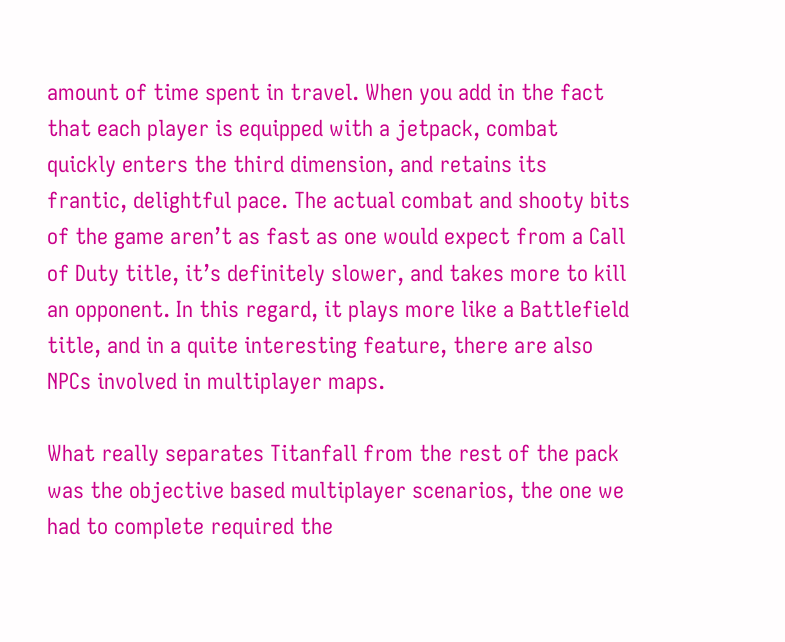amount of time spent in travel. When you add in the fact that each player is equipped with a jetpack, combat quickly enters the third dimension, and retains its frantic, delightful pace. The actual combat and shooty bits of the game aren’t as fast as one would expect from a Call of Duty title, it’s definitely slower, and takes more to kill an opponent. In this regard, it plays more like a Battlefield title, and in a quite interesting feature, there are also NPCs involved in multiplayer maps.

What really separates Titanfall from the rest of the pack was the objective based multiplayer scenarios, the one we had to complete required the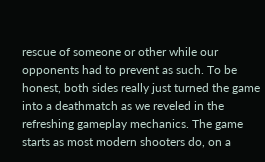rescue of someone or other while our opponents had to prevent as such. To be honest, both sides really just turned the game into a deathmatch as we reveled in the refreshing gameplay mechanics. The game starts as most modern shooters do, on a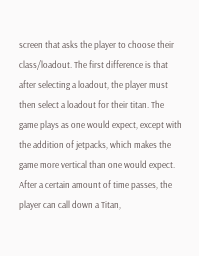screen that asks the player to choose their class/loadout. The first difference is that after selecting a loadout, the player must then select a loadout for their titan. The game plays as one would expect, except with the addition of jetpacks, which makes the game more vertical than one would expect. After a certain amount of time passes, the player can call down a Titan,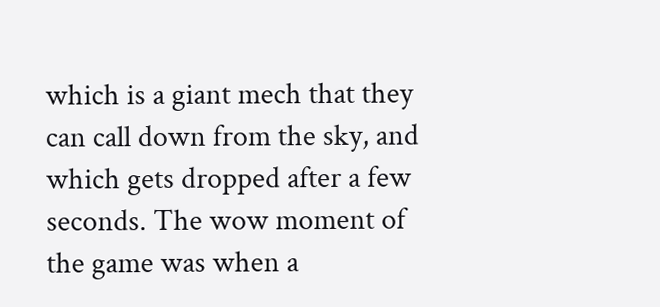which is a giant mech that they can call down from the sky, and which gets dropped after a few seconds. The wow moment of the game was when a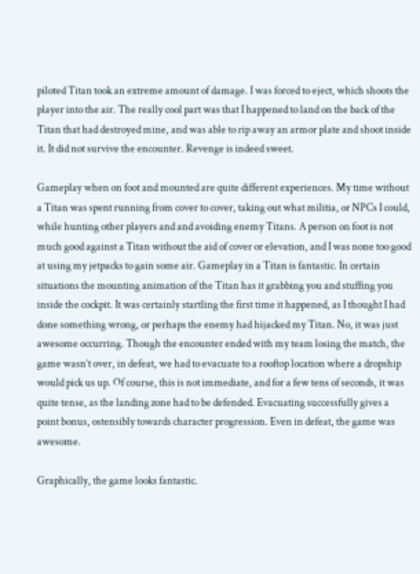piloted Titan took an extreme amount of damage. I was forced to eject, which shoots the player into the air. The really cool part was that I happened to land on the back of the Titan that had destroyed mine, and was able to rip away an armor plate and shoot inside it. It did not survive the encounter. Revenge is indeed sweet.

Gameplay when on foot and mounted are quite different experiences. My time without a Titan was spent running from cover to cover, taking out what militia, or NPCs I could, while hunting other players and and avoiding enemy Titans. A person on foot is not much good against a Titan without the aid of cover or elevation, and I was none too good at using my jetpacks to gain some air. Gameplay in a Titan is fantastic. In certain situations the mounting animation of the Titan has it grabbing you and stuffing you inside the cockpit. It was certainly startling the first time it happened, as I thought I had done something wrong, or perhaps the enemy had hijacked my Titan. No, it was just awesome occurring. Though the encounter ended with my team losing the match, the game wasn’t over, in defeat, we had to evacuate to a rooftop location where a dropship would pick us up. Of course, this is not immediate, and for a few tens of seconds, it was quite tense, as the landing zone had to be defended. Evacuating successfully gives a point bonus, ostensibly towards character progression. Even in defeat, the game was awesome.

Graphically, the game looks fantastic.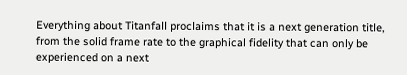Everything about Titanfall proclaims that it is a next generation title, from the solid frame rate to the graphical fidelity that can only be experienced on a next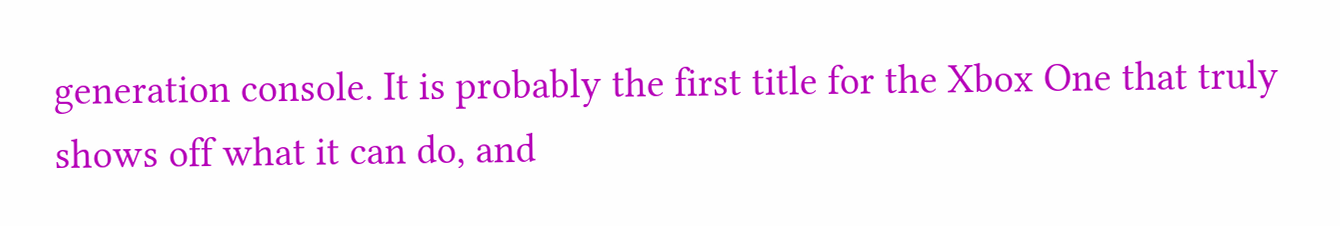generation console. It is probably the first title for the Xbox One that truly shows off what it can do, and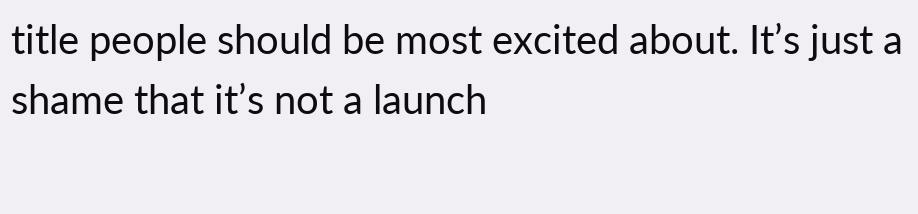title people should be most excited about. It’s just a shame that it’s not a launch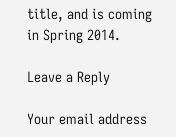title, and is coming in Spring 2014.

Leave a Reply

Your email address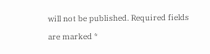will not be published. Required fields are marked *